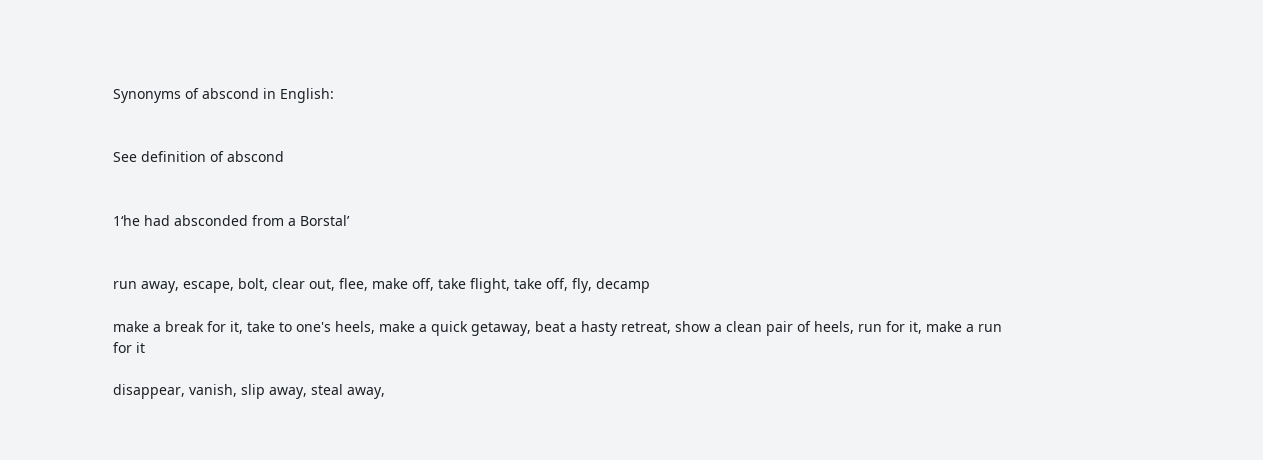Synonyms of abscond in English:


See definition of abscond


1‘he had absconded from a Borstal’


run away, escape, bolt, clear out, flee, make off, take flight, take off, fly, decamp

make a break for it, take to one's heels, make a quick getaway, beat a hasty retreat, show a clean pair of heels, run for it, make a run for it

disappear, vanish, slip away, steal away,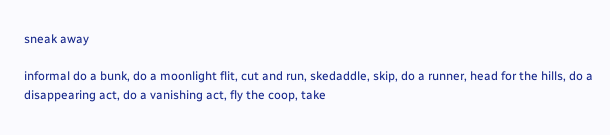sneak away

informal do a bunk, do a moonlight flit, cut and run, skedaddle, skip, do a runner, head for the hills, do a disappearing act, do a vanishing act, fly the coop, take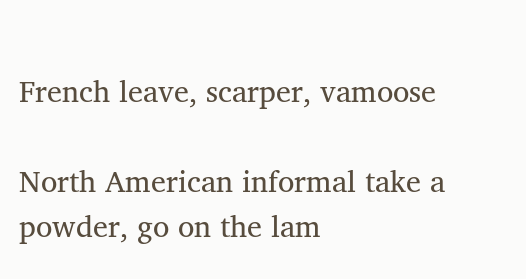French leave, scarper, vamoose

North American informal take a powder, go on the lam